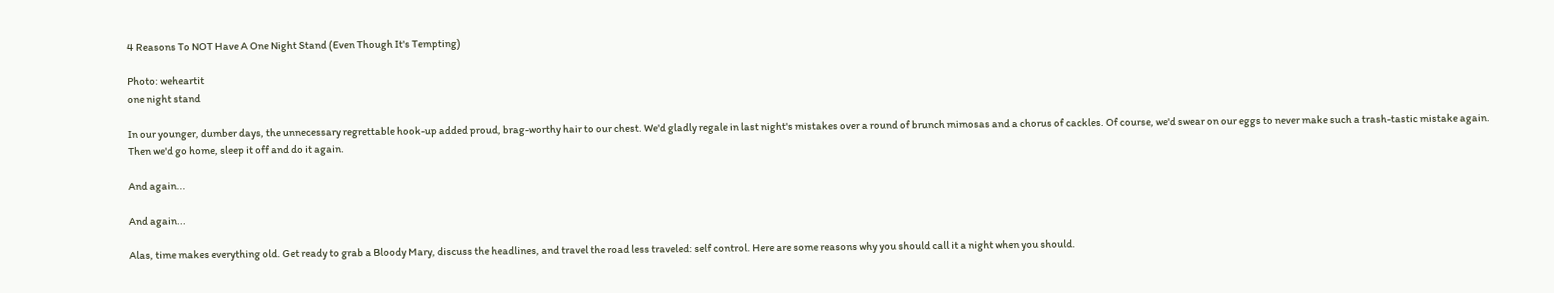4 Reasons To NOT Have A One Night Stand (Even Though It's Tempting)

Photo: weheartit
one night stand

In our younger, dumber days, the unnecessary regrettable hook-up added proud, brag-worthy hair to our chest. We'd gladly regale in last night's mistakes over a round of brunch mimosas and a chorus of cackles. Of course, we'd swear on our eggs to never make such a trash-tastic mistake again. Then we'd go home, sleep it off and do it again.

And again...

And again...

Alas, time makes everything old. Get ready to grab a Bloody Mary, discuss the headlines, and travel the road less traveled: self control. Here are some reasons why you should call it a night when you should.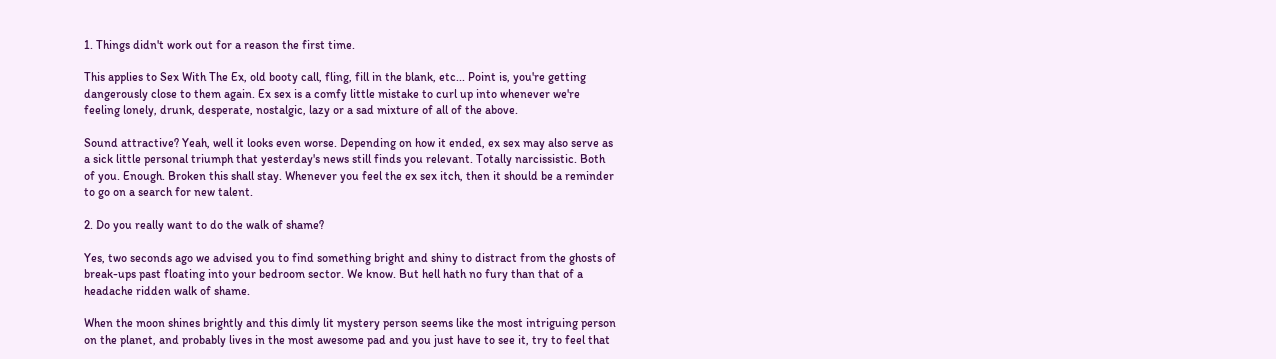1. Things didn't work out for a reason the first time.

This applies to Sex With The Ex, old booty call, fling, fill in the blank, etc... Point is, you're getting dangerously close to them again. Ex sex is a comfy little mistake to curl up into whenever we're feeling lonely, drunk, desperate, nostalgic, lazy or a sad mixture of all of the above.

Sound attractive? Yeah, well it looks even worse. Depending on how it ended, ex sex may also serve as a sick little personal triumph that yesterday's news still finds you relevant. Totally narcissistic. Both of you. Enough. Broken this shall stay. Whenever you feel the ex sex itch, then it should be a reminder to go on a search for new talent.

2. Do you really want to do the walk of shame?

Yes, two seconds ago we advised you to find something bright and shiny to distract from the ghosts of break-ups past floating into your bedroom sector. We know. But hell hath no fury than that of a headache ridden walk of shame.

When the moon shines brightly and this dimly lit mystery person seems like the most intriguing person on the planet, and probably lives in the most awesome pad and you just have to see it, try to feel that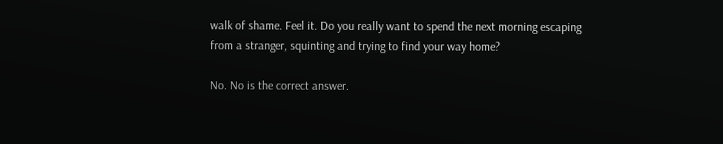walk of shame. Feel it. Do you really want to spend the next morning escaping from a stranger, squinting and trying to find your way home?

No. No is the correct answer.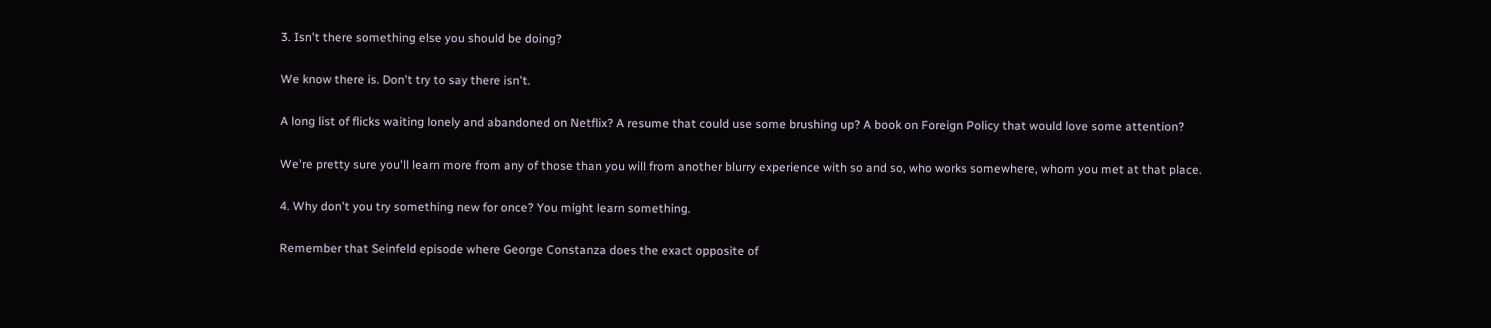3. Isn't there something else you should be doing?

We know there is. Don't try to say there isn't.

A long list of flicks waiting lonely and abandoned on Netflix? A resume that could use some brushing up? A book on Foreign Policy that would love some attention?

We're pretty sure you'll learn more from any of those than you will from another blurry experience with so and so, who works somewhere, whom you met at that place.

4. Why don't you try something new for once? You might learn something.

Remember that Seinfeld episode where George Constanza does the exact opposite of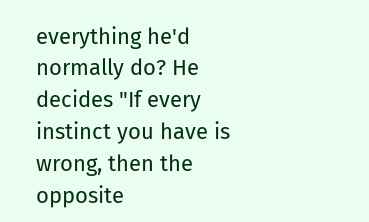everything he'd normally do? He decides "If every instinct you have is wrong, then the opposite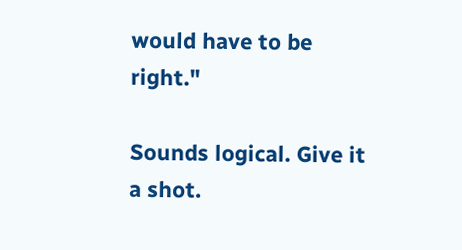would have to be right."

Sounds logical. Give it a shot.